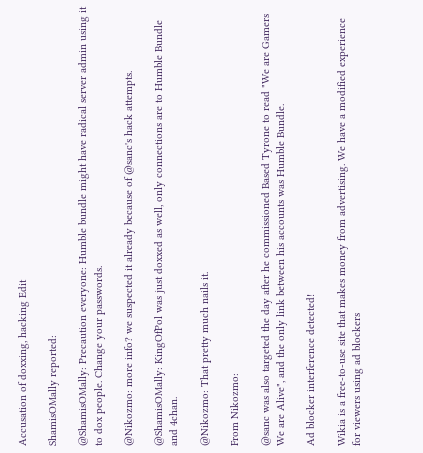Accusation of doxxing, hacking Edit

ShamisOMally reported:

@ShamisOMally: Precaution everyone: Humble bundle might have radical server admin using it to dox people. Change your passwords.

@Nikozmo: more info? we suspected it already because of @sanc's hack attempts.

@ShamisOMally: KingOfPol was just doxxed as well, only connections are to Humble Bundle and 4chan.

@Nikozmo: That pretty much nails it.

From Nikozmo:

@sanc was also targeted the day after he commissioned Based Tyrone to read "We are Gamers We are Alive", and the only link between his accounts was Humble Bundle.

Ad blocker interference detected!

Wikia is a free-to-use site that makes money from advertising. We have a modified experience for viewers using ad blockers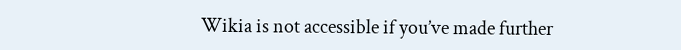Wikia is not accessible if you’ve made further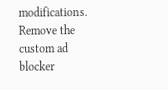modifications. Remove the custom ad blocker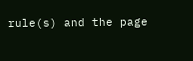rule(s) and the page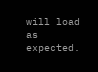will load as expected.